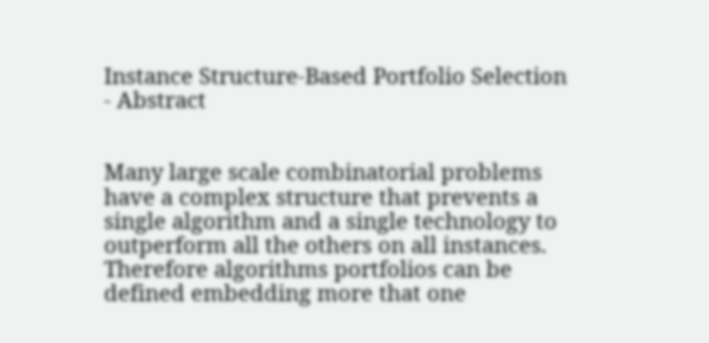Instance Structure-Based Portfolio Selection - Abstract


Many large scale combinatorial problems have a complex structure that prevents a single algorithm and a single technology to outperform all the others on all instances. Therefore algorithms portfolios can be defined embedding more that one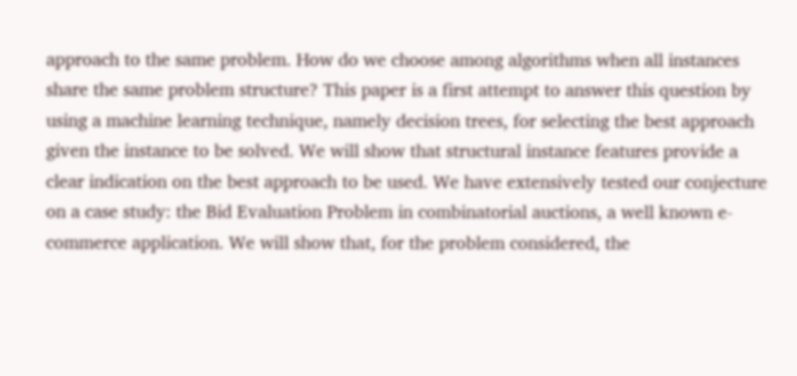approach to the same problem. How do we choose among algorithms when all instances share the same problem structure? This paper is a first attempt to answer this question by using a machine learning technique, namely decision trees, for selecting the best approach given the instance to be solved. We will show that structural instance features provide a clear indication on the best approach to be used. We have extensively tested our conjecture on a case study: the Bid Evaluation Problem in combinatorial auctions, a well known e-commerce application. We will show that, for the problem considered, the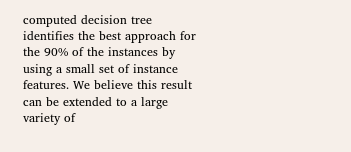computed decision tree identifies the best approach for the 90% of the instances by using a small set of instance features. We believe this result can be extended to a large variety of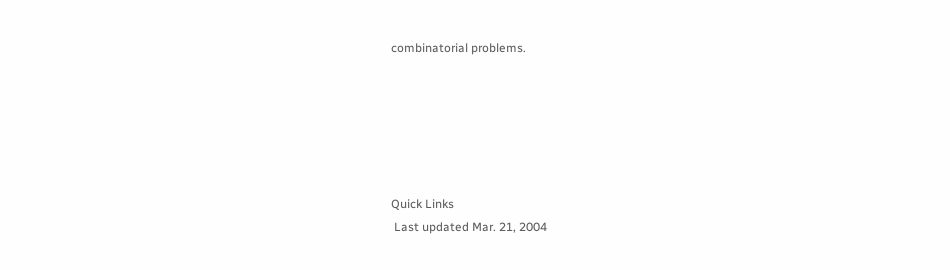combinatorial problems.






Quick Links
 Last updated Mar. 21, 2004